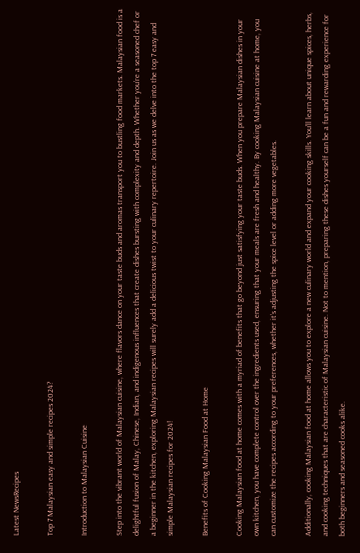Latest NewsRecipes

Top 7 Malaysian easy and simple recipes 2024?

Introduction to Malaysian Cuisine

Step into the vibrant world of Malaysian cuisine, where flavors dance on your taste buds and aromas transport you to bustling food markets. Malaysian food is a delightful fusion of Malay, Chinese, Indian, and indigenous influences that create dishes bursting with complexity and depth. Whether you’re a seasoned chef or a beginner in the kitchen, exploring Malaysian recipes will surely add a delicious twist to your culinary repertoire. Join us as we delve into the top 7 easy and simple Malaysian recipes for 2024!

Benefits of Cooking Malaysian Food at Home

Cooking Malaysian food at home comes with a myriad of benefits that go beyond just satisfying your taste buds. When you prepare Malaysian dishes in your own kitchen, you have complete control over the ingredients used, ensuring that your meals are fresh and healthy. By cooking Malaysian cuisine at home, you can customize the recipes according to your preferences, whether it’s adjusting the spice level or adding more vegetables.

Additionally, cooking Malaysian food at home allows you to explore a new culinary world and expand your cooking skills. You’ll learn about unique spices, herbs, and cooking techniques that are characteristic of Malaysian cuisine. Not to mention, preparing these dishes yourself can be a fun and rewarding experience for both beginners and seasoned cooks alike.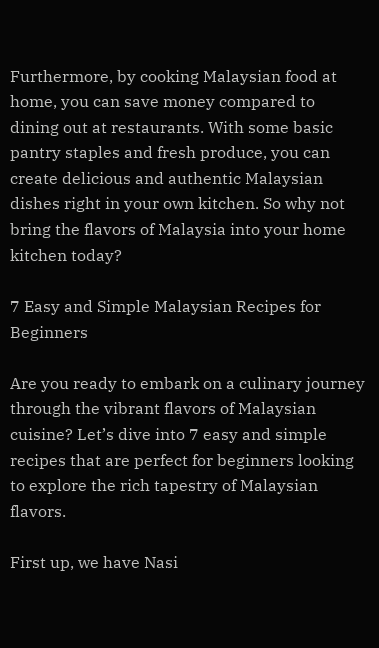Furthermore, by cooking Malaysian food at home, you can save money compared to dining out at restaurants. With some basic pantry staples and fresh produce, you can create delicious and authentic Malaysian dishes right in your own kitchen. So why not bring the flavors of Malaysia into your home kitchen today?

7 Easy and Simple Malaysian Recipes for Beginners

Are you ready to embark on a culinary journey through the vibrant flavors of Malaysian cuisine? Let’s dive into 7 easy and simple recipes that are perfect for beginners looking to explore the rich tapestry of Malaysian flavors.

First up, we have Nasi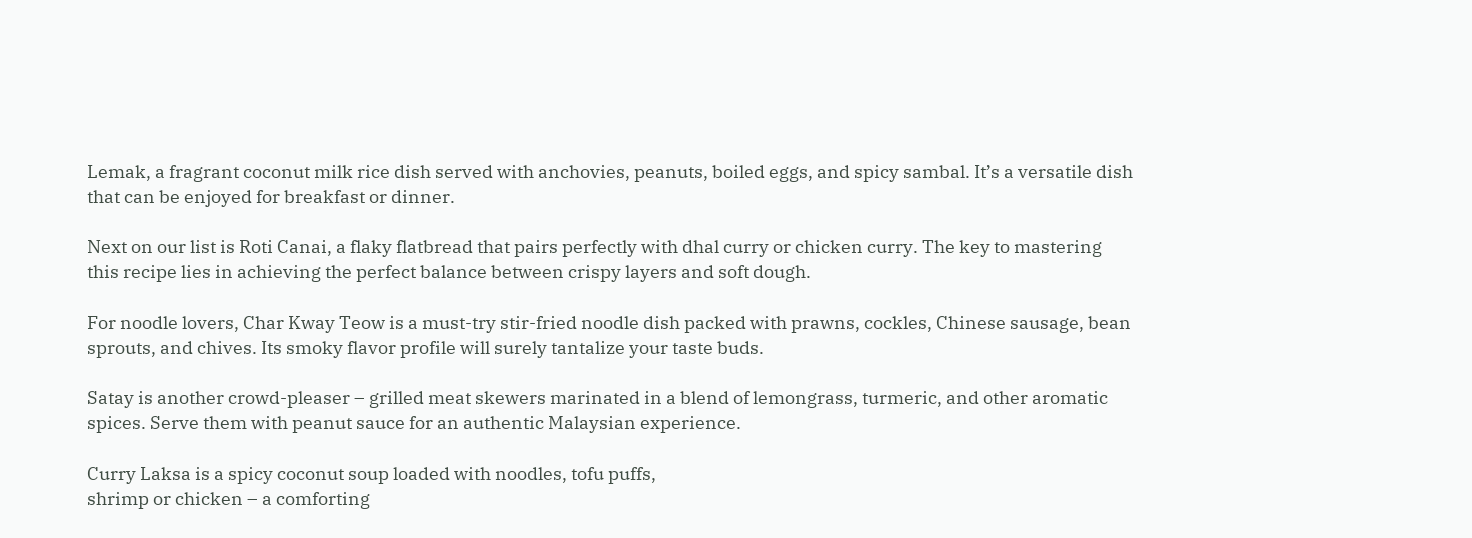Lemak, a fragrant coconut milk rice dish served with anchovies, peanuts, boiled eggs, and spicy sambal. It’s a versatile dish that can be enjoyed for breakfast or dinner.

Next on our list is Roti Canai, a flaky flatbread that pairs perfectly with dhal curry or chicken curry. The key to mastering this recipe lies in achieving the perfect balance between crispy layers and soft dough.

For noodle lovers, Char Kway Teow is a must-try stir-fried noodle dish packed with prawns, cockles, Chinese sausage, bean sprouts, and chives. Its smoky flavor profile will surely tantalize your taste buds.

Satay is another crowd-pleaser – grilled meat skewers marinated in a blend of lemongrass, turmeric, and other aromatic spices. Serve them with peanut sauce for an authentic Malaysian experience.

Curry Laksa is a spicy coconut soup loaded with noodles, tofu puffs,
shrimp or chicken – a comforting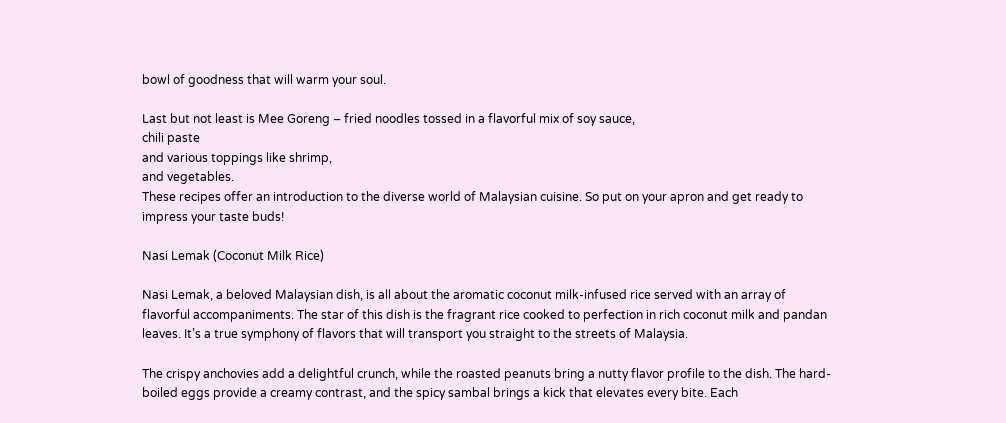bowl of goodness that will warm your soul.

Last but not least is Mee Goreng – fried noodles tossed in a flavorful mix of soy sauce,
chili paste
and various toppings like shrimp,
and vegetables.
These recipes offer an introduction to the diverse world of Malaysian cuisine. So put on your apron and get ready to impress your taste buds!

Nasi Lemak (Coconut Milk Rice)

Nasi Lemak, a beloved Malaysian dish, is all about the aromatic coconut milk-infused rice served with an array of flavorful accompaniments. The star of this dish is the fragrant rice cooked to perfection in rich coconut milk and pandan leaves. It’s a true symphony of flavors that will transport you straight to the streets of Malaysia.

The crispy anchovies add a delightful crunch, while the roasted peanuts bring a nutty flavor profile to the dish. The hard-boiled eggs provide a creamy contrast, and the spicy sambal brings a kick that elevates every bite. Each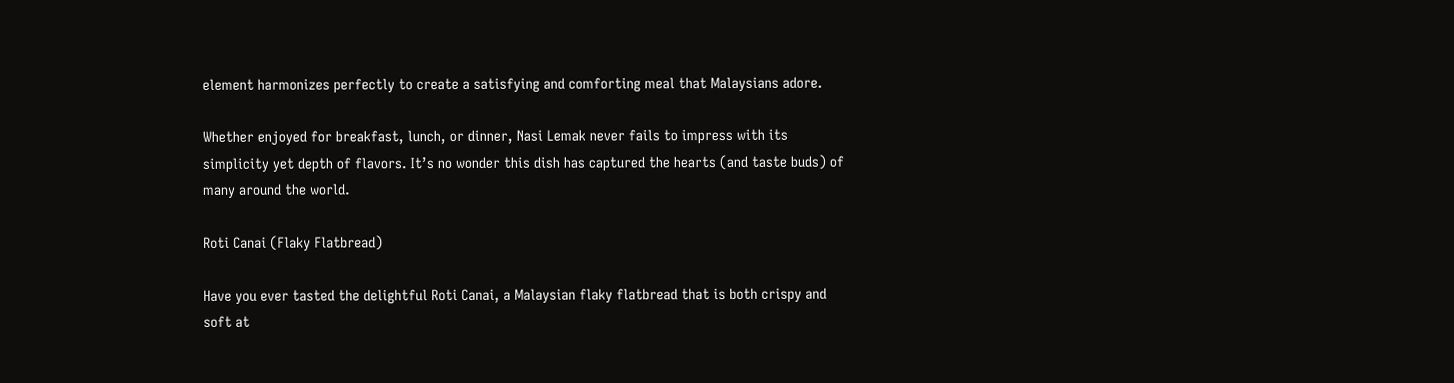element harmonizes perfectly to create a satisfying and comforting meal that Malaysians adore.

Whether enjoyed for breakfast, lunch, or dinner, Nasi Lemak never fails to impress with its simplicity yet depth of flavors. It’s no wonder this dish has captured the hearts (and taste buds) of many around the world.

Roti Canai (Flaky Flatbread)

Have you ever tasted the delightful Roti Canai, a Malaysian flaky flatbread that is both crispy and soft at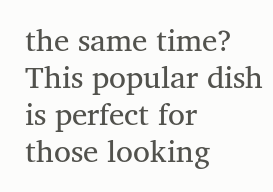the same time? This popular dish is perfect for those looking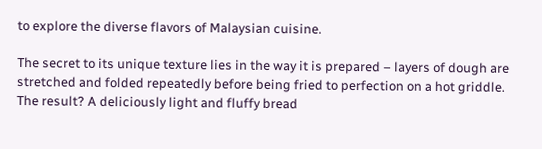to explore the diverse flavors of Malaysian cuisine.

The secret to its unique texture lies in the way it is prepared – layers of dough are stretched and folded repeatedly before being fried to perfection on a hot griddle. The result? A deliciously light and fluffy bread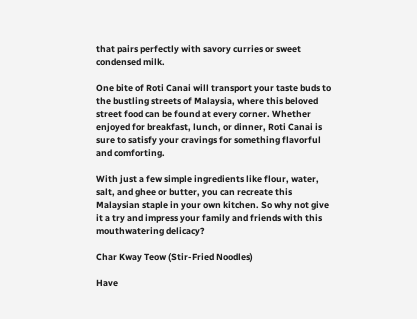that pairs perfectly with savory curries or sweet condensed milk.

One bite of Roti Canai will transport your taste buds to the bustling streets of Malaysia, where this beloved street food can be found at every corner. Whether enjoyed for breakfast, lunch, or dinner, Roti Canai is sure to satisfy your cravings for something flavorful and comforting.

With just a few simple ingredients like flour, water, salt, and ghee or butter, you can recreate this Malaysian staple in your own kitchen. So why not give it a try and impress your family and friends with this mouthwatering delicacy?

Char Kway Teow (Stir-Fried Noodles)

Have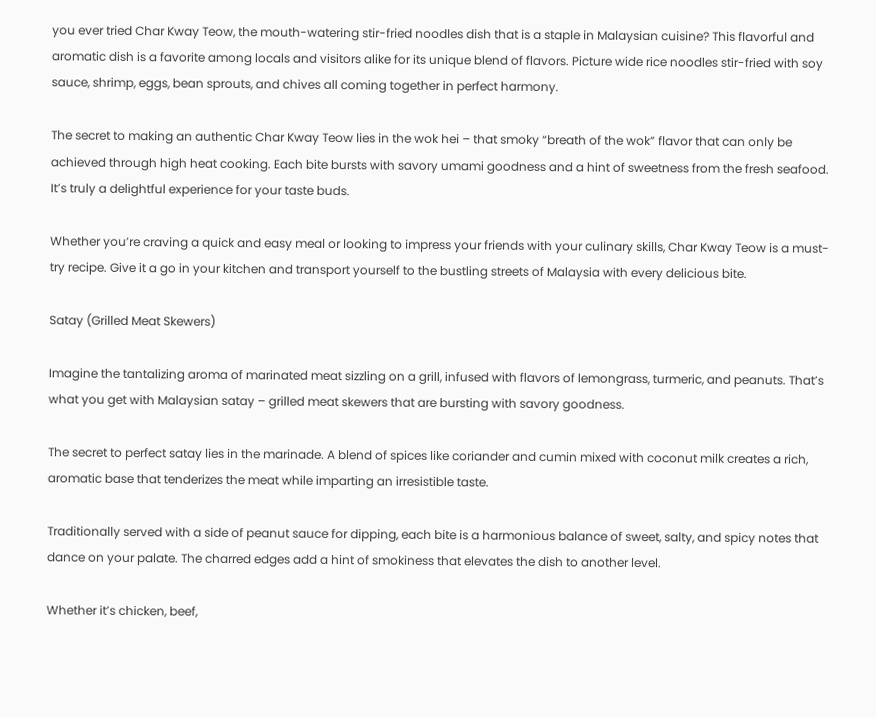you ever tried Char Kway Teow, the mouth-watering stir-fried noodles dish that is a staple in Malaysian cuisine? This flavorful and aromatic dish is a favorite among locals and visitors alike for its unique blend of flavors. Picture wide rice noodles stir-fried with soy sauce, shrimp, eggs, bean sprouts, and chives all coming together in perfect harmony.

The secret to making an authentic Char Kway Teow lies in the wok hei – that smoky “breath of the wok” flavor that can only be achieved through high heat cooking. Each bite bursts with savory umami goodness and a hint of sweetness from the fresh seafood. It’s truly a delightful experience for your taste buds.

Whether you’re craving a quick and easy meal or looking to impress your friends with your culinary skills, Char Kway Teow is a must-try recipe. Give it a go in your kitchen and transport yourself to the bustling streets of Malaysia with every delicious bite.

Satay (Grilled Meat Skewers)

Imagine the tantalizing aroma of marinated meat sizzling on a grill, infused with flavors of lemongrass, turmeric, and peanuts. That’s what you get with Malaysian satay – grilled meat skewers that are bursting with savory goodness.

The secret to perfect satay lies in the marinade. A blend of spices like coriander and cumin mixed with coconut milk creates a rich, aromatic base that tenderizes the meat while imparting an irresistible taste.

Traditionally served with a side of peanut sauce for dipping, each bite is a harmonious balance of sweet, salty, and spicy notes that dance on your palate. The charred edges add a hint of smokiness that elevates the dish to another level.

Whether it’s chicken, beef,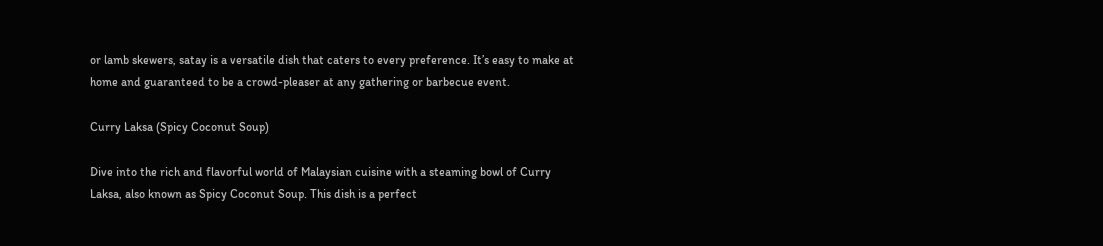or lamb skewers, satay is a versatile dish that caters to every preference. It’s easy to make at home and guaranteed to be a crowd-pleaser at any gathering or barbecue event.

Curry Laksa (Spicy Coconut Soup)

Dive into the rich and flavorful world of Malaysian cuisine with a steaming bowl of Curry Laksa, also known as Spicy Coconut Soup. This dish is a perfect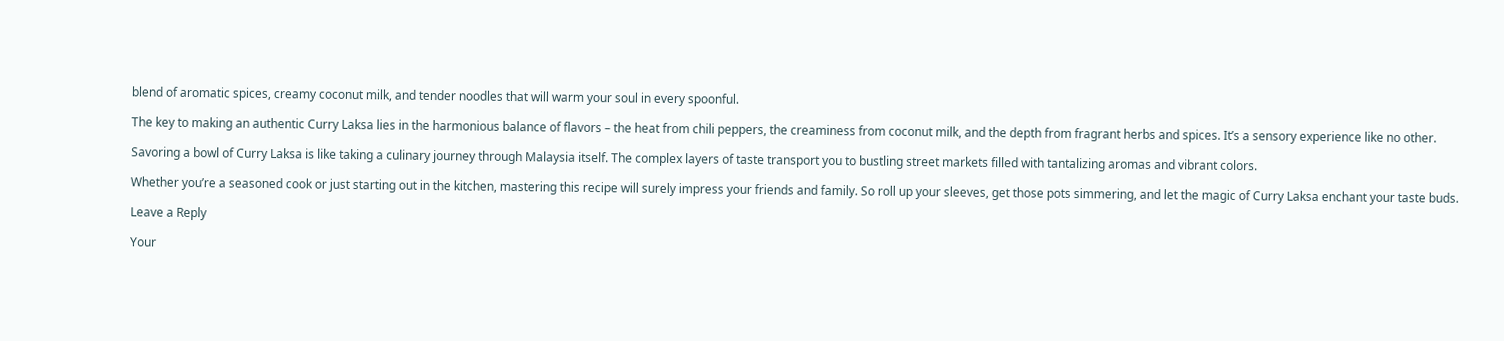blend of aromatic spices, creamy coconut milk, and tender noodles that will warm your soul in every spoonful.

The key to making an authentic Curry Laksa lies in the harmonious balance of flavors – the heat from chili peppers, the creaminess from coconut milk, and the depth from fragrant herbs and spices. It’s a sensory experience like no other.

Savoring a bowl of Curry Laksa is like taking a culinary journey through Malaysia itself. The complex layers of taste transport you to bustling street markets filled with tantalizing aromas and vibrant colors.

Whether you’re a seasoned cook or just starting out in the kitchen, mastering this recipe will surely impress your friends and family. So roll up your sleeves, get those pots simmering, and let the magic of Curry Laksa enchant your taste buds.

Leave a Reply

Your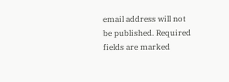email address will not be published. Required fields are marked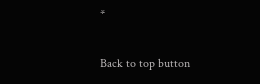*

Back to top button